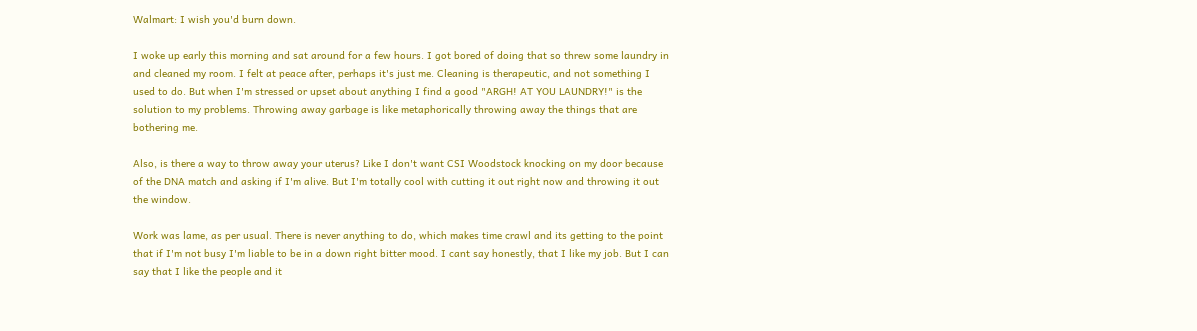Walmart: I wish you'd burn down.

I woke up early this morning and sat around for a few hours. I got bored of doing that so threw some laundry in and cleaned my room. I felt at peace after, perhaps it's just me. Cleaning is therapeutic, and not something I used to do. But when I'm stressed or upset about anything I find a good "ARGH! AT YOU LAUNDRY!" is the solution to my problems. Throwing away garbage is like metaphorically throwing away the things that are bothering me.

Also, is there a way to throw away your uterus? Like I don't want CSI Woodstock knocking on my door because of the DNA match and asking if I'm alive. But I'm totally cool with cutting it out right now and throwing it out the window.

Work was lame, as per usual. There is never anything to do, which makes time crawl and its getting to the point that if I'm not busy I'm liable to be in a down right bitter mood. I cant say honestly, that I like my job. But I can say that I like the people and it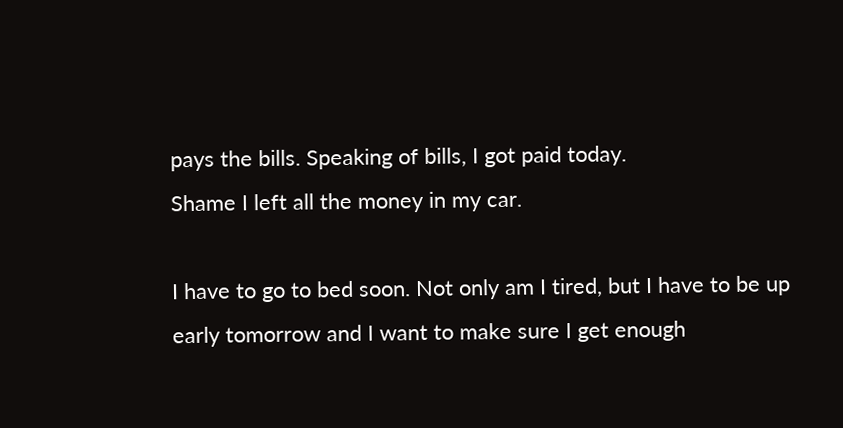pays the bills. Speaking of bills, I got paid today.
Shame I left all the money in my car.

I have to go to bed soon. Not only am I tired, but I have to be up early tomorrow and I want to make sure I get enough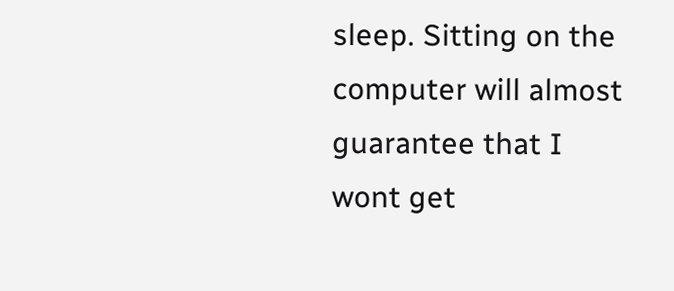sleep. Sitting on the computer will almost guarantee that I wont get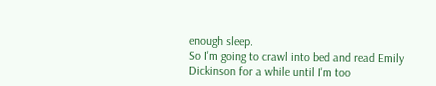enough sleep.
So I'm going to crawl into bed and read Emily Dickinson for a while until I'm too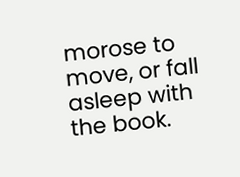morose to move, or fall asleep with the book.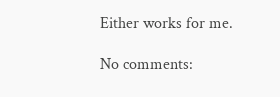Either works for me.

No comments: